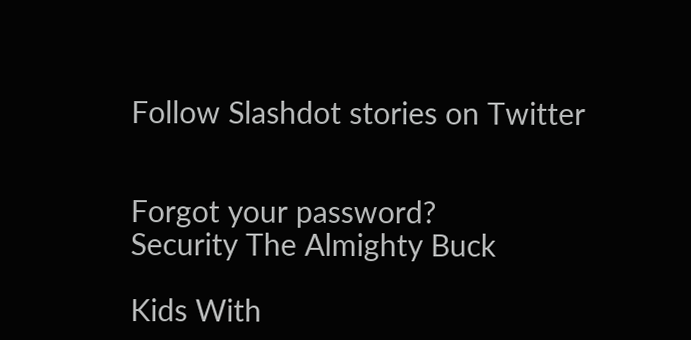Follow Slashdot stories on Twitter


Forgot your password?
Security The Almighty Buck

Kids With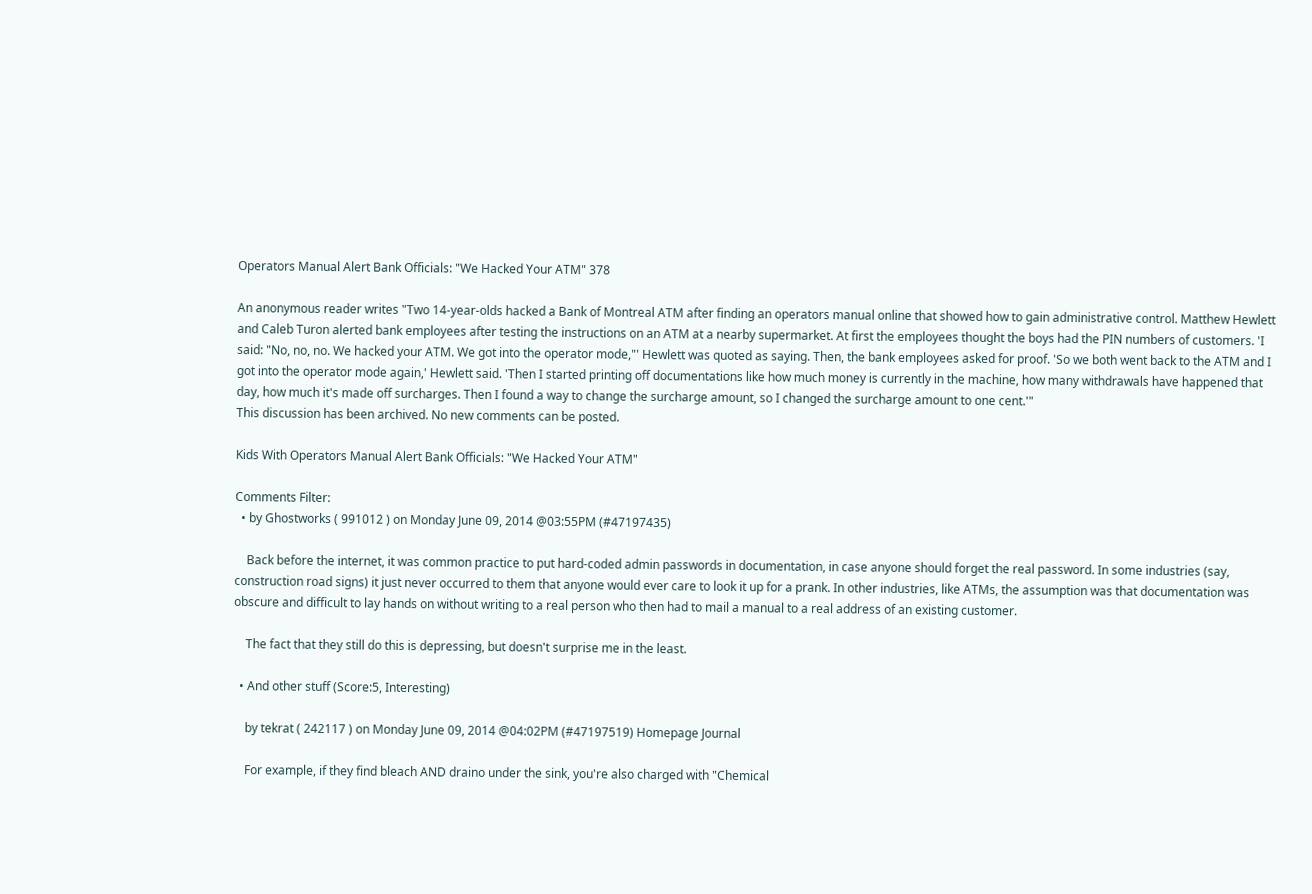Operators Manual Alert Bank Officials: "We Hacked Your ATM" 378

An anonymous reader writes "Two 14-year-olds hacked a Bank of Montreal ATM after finding an operators manual online that showed how to gain administrative control. Matthew Hewlett and Caleb Turon alerted bank employees after testing the instructions on an ATM at a nearby supermarket. At first the employees thought the boys had the PIN numbers of customers. 'I said: "No, no, no. We hacked your ATM. We got into the operator mode,"' Hewlett was quoted as saying. Then, the bank employees asked for proof. 'So we both went back to the ATM and I got into the operator mode again,' Hewlett said. 'Then I started printing off documentations like how much money is currently in the machine, how many withdrawals have happened that day, how much it's made off surcharges. Then I found a way to change the surcharge amount, so I changed the surcharge amount to one cent.'"
This discussion has been archived. No new comments can be posted.

Kids With Operators Manual Alert Bank Officials: "We Hacked Your ATM"

Comments Filter:
  • by Ghostworks ( 991012 ) on Monday June 09, 2014 @03:55PM (#47197435)

    Back before the internet, it was common practice to put hard-coded admin passwords in documentation, in case anyone should forget the real password. In some industries (say, construction road signs) it just never occurred to them that anyone would ever care to look it up for a prank. In other industries, like ATMs, the assumption was that documentation was obscure and difficult to lay hands on without writing to a real person who then had to mail a manual to a real address of an existing customer.

    The fact that they still do this is depressing, but doesn't surprise me in the least.

  • And other stuff (Score:5, Interesting)

    by tekrat ( 242117 ) on Monday June 09, 2014 @04:02PM (#47197519) Homepage Journal

    For example, if they find bleach AND draino under the sink, you're also charged with "Chemical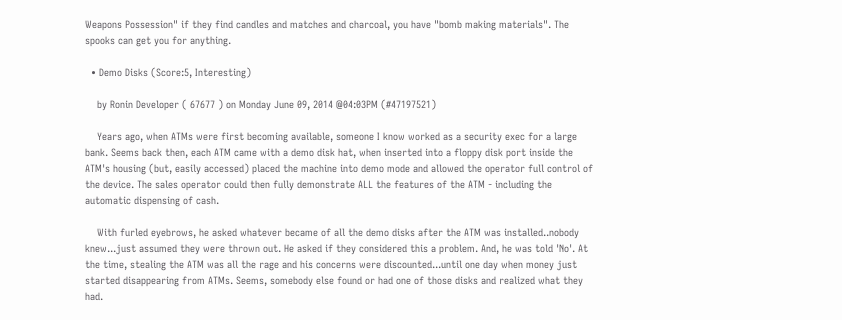Weapons Possession" if they find candles and matches and charcoal, you have "bomb making materials". The spooks can get you for anything.

  • Demo Disks (Score:5, Interesting)

    by Ronin Developer ( 67677 ) on Monday June 09, 2014 @04:03PM (#47197521)

    Years ago, when ATMs were first becoming available, someone I know worked as a security exec for a large bank. Seems back then, each ATM came with a demo disk hat, when inserted into a floppy disk port inside the ATM's housing (but, easily accessed) placed the machine into demo mode and allowed the operator full control of the device. The sales operator could then fully demonstrate ALL the features of the ATM - including the automatic dispensing of cash.

    With furled eyebrows, he asked whatever became of all the demo disks after the ATM was installed..nobody knew...just assumed they were thrown out. He asked if they considered this a problem. And, he was told 'No'. At the time, stealing the ATM was all the rage and his concerns were discounted...until one day when money just started disappearing from ATMs. Seems, somebody else found or had one of those disks and realized what they had.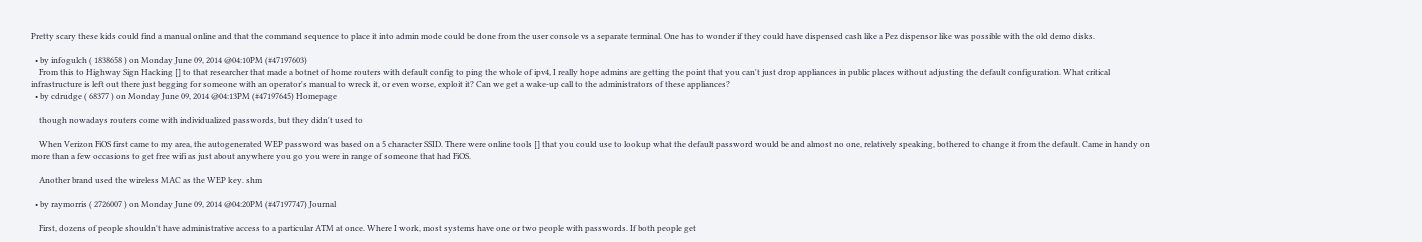Pretty scary these kids could find a manual online and that the command sequence to place it into admin mode could be done from the user console vs a separate terminal. One has to wonder if they could have dispensed cash like a Pez dispensor like was possible with the old demo disks.

  • by infogulch ( 1838658 ) on Monday June 09, 2014 @04:10PM (#47197603)
    From this to Highway Sign Hacking [] to that researcher that made a botnet of home routers with default config to ping the whole of ipv4, I really hope admins are getting the point that you can't just drop appliances in public places without adjusting the default configuration. What critical infrastructure is left out there just begging for someone with an operator's manual to wreck it, or even worse, exploit it? Can we get a wake-up call to the administrators of these appliances?
  • by cdrudge ( 68377 ) on Monday June 09, 2014 @04:13PM (#47197645) Homepage

    though nowadays routers come with individualized passwords, but they didn't used to

    When Verizon FiOS first came to my area, the autogenerated WEP password was based on a 5 character SSID. There were online tools [] that you could use to lookup what the default password would be and almost no one, relatively speaking, bothered to change it from the default. Came in handy on more than a few occasions to get free wifi as just about anywhere you go you were in range of someone that had FiOS.

    Another brand used the wireless MAC as the WEP key. shm

  • by raymorris ( 2726007 ) on Monday June 09, 2014 @04:20PM (#47197747) Journal

    First, dozens of people shouldn't have administrative access to a particular ATM at once. Where I work, most systems have one or two people with passwords. If both people get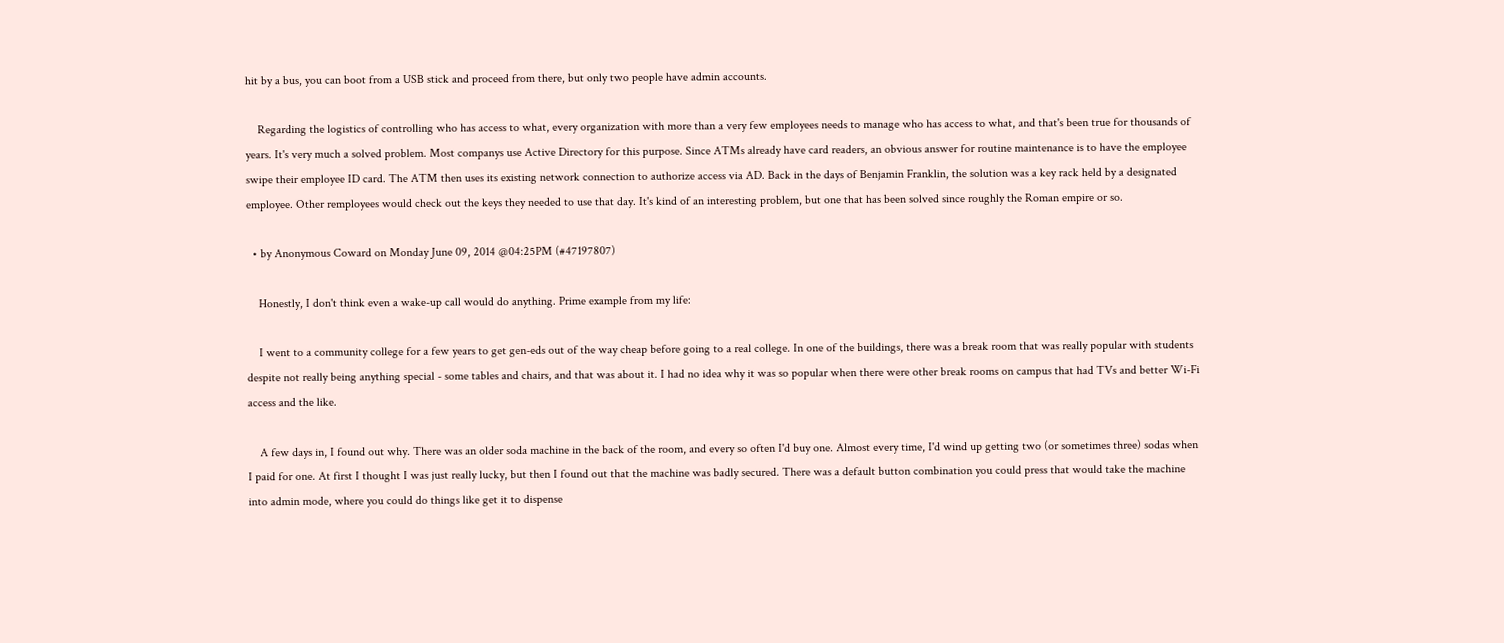hit by a bus, you can boot from a USB stick and proceed from there, but only two people have admin accounts.

    Regarding the logistics of controlling who has access to what, every organization with more than a very few employees needs to manage who has access to what, and that's been true for thousands of years. It's very much a solved problem. Most companys use Active Directory for this purpose. Since ATMs already have card readers, an obvious answer for routine maintenance is to have the employee swipe their employee ID card. The ATM then uses its existing network connection to authorize access via AD. Back in the days of Benjamin Franklin, the solution was a key rack held by a designated employee. Other remployees would check out the keys they needed to use that day. It's kind of an interesting problem, but one that has been solved since roughly the Roman empire or so.

  • by Anonymous Coward on Monday June 09, 2014 @04:25PM (#47197807)

    Honestly, I don't think even a wake-up call would do anything. Prime example from my life:

    I went to a community college for a few years to get gen-eds out of the way cheap before going to a real college. In one of the buildings, there was a break room that was really popular with students despite not really being anything special - some tables and chairs, and that was about it. I had no idea why it was so popular when there were other break rooms on campus that had TVs and better Wi-Fi access and the like.

    A few days in, I found out why. There was an older soda machine in the back of the room, and every so often I'd buy one. Almost every time, I'd wind up getting two (or sometimes three) sodas when I paid for one. At first I thought I was just really lucky, but then I found out that the machine was badly secured. There was a default button combination you could press that would take the machine into admin mode, where you could do things like get it to dispense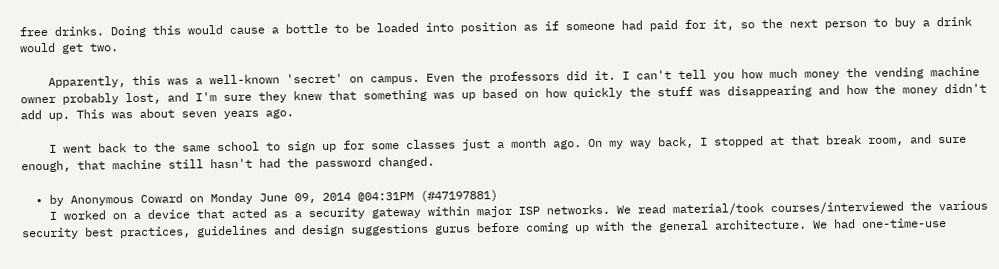free drinks. Doing this would cause a bottle to be loaded into position as if someone had paid for it, so the next person to buy a drink would get two.

    Apparently, this was a well-known 'secret' on campus. Even the professors did it. I can't tell you how much money the vending machine owner probably lost, and I'm sure they knew that something was up based on how quickly the stuff was disappearing and how the money didn't add up. This was about seven years ago.

    I went back to the same school to sign up for some classes just a month ago. On my way back, I stopped at that break room, and sure enough, that machine still hasn't had the password changed.

  • by Anonymous Coward on Monday June 09, 2014 @04:31PM (#47197881)
    I worked on a device that acted as a security gateway within major ISP networks. We read material/took courses/interviewed the various security best practices, guidelines and design suggestions gurus before coming up with the general architecture. We had one-time-use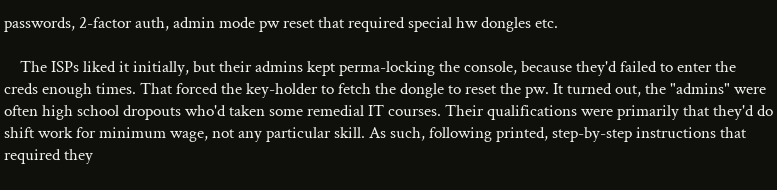passwords, 2-factor auth, admin mode pw reset that required special hw dongles etc.

    The ISPs liked it initially, but their admins kept perma-locking the console, because they'd failed to enter the creds enough times. That forced the key-holder to fetch the dongle to reset the pw. It turned out, the "admins" were often high school dropouts who'd taken some remedial IT courses. Their qualifications were primarily that they'd do shift work for minimum wage, not any particular skill. As such, following printed, step-by-step instructions that required they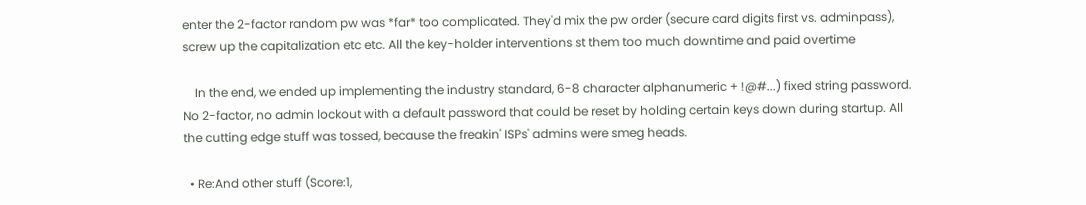enter the 2-factor random pw was *far* too complicated. They'd mix the pw order (secure card digits first vs. adminpass), screw up the capitalization etc etc. All the key-holder interventions st them too much downtime and paid overtime

    In the end, we ended up implementing the industry standard, 6-8 character alphanumeric + !@#...) fixed string password. No 2-factor, no admin lockout with a default password that could be reset by holding certain keys down during startup. All the cutting edge stuff was tossed, because the freakin' ISPs' admins were smeg heads.

  • Re:And other stuff (Score:1,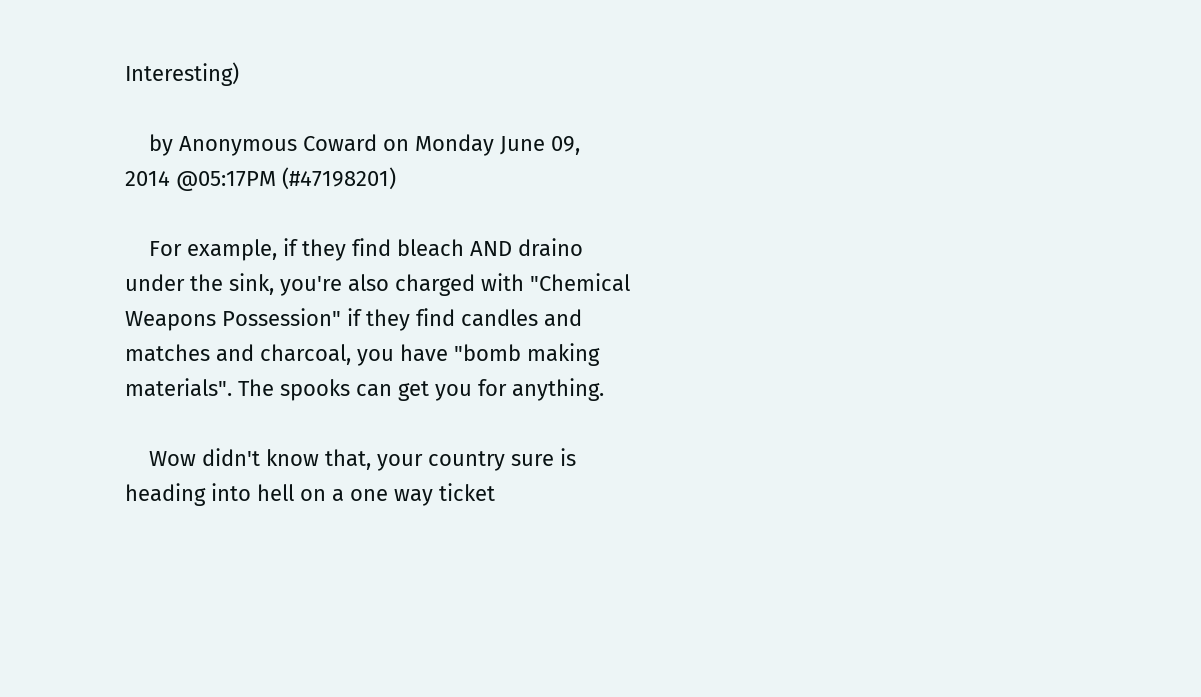Interesting)

    by Anonymous Coward on Monday June 09, 2014 @05:17PM (#47198201)

    For example, if they find bleach AND draino under the sink, you're also charged with "Chemical Weapons Possession" if they find candles and matches and charcoal, you have "bomb making materials". The spooks can get you for anything.

    Wow didn't know that, your country sure is heading into hell on a one way ticket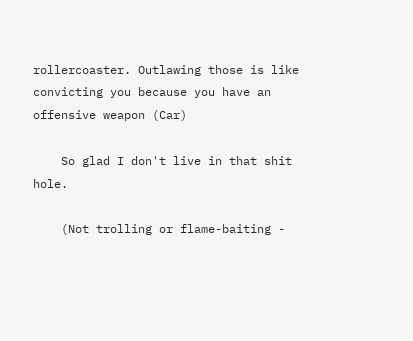rollercoaster. Outlawing those is like convicting you because you have an offensive weapon (Car)

    So glad I don't live in that shit hole.

    (Not trolling or flame-baiting -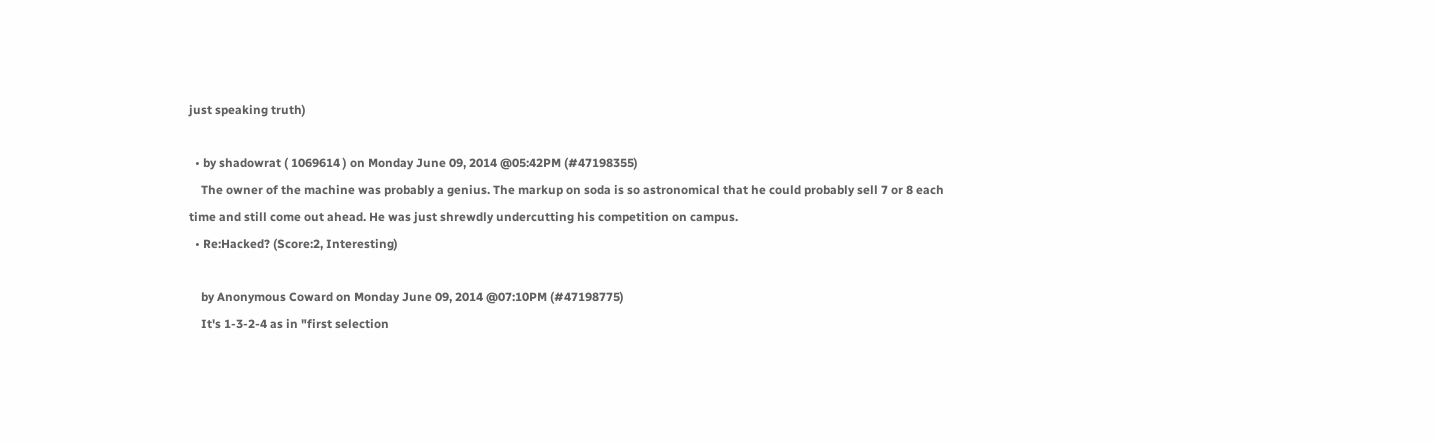just speaking truth)

  • by shadowrat ( 1069614 ) on Monday June 09, 2014 @05:42PM (#47198355)
    The owner of the machine was probably a genius. The markup on soda is so astronomical that he could probably sell 7 or 8 each time and still come out ahead. He was just shrewdly undercutting his competition on campus.
  • Re:Hacked? (Score:2, Interesting)

    by Anonymous Coward on Monday June 09, 2014 @07:10PM (#47198775)
    It's 1-3-2-4 as in "first selection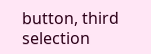button, third selection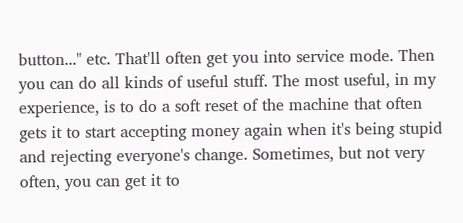button..." etc. That'll often get you into service mode. Then you can do all kinds of useful stuff. The most useful, in my experience, is to do a soft reset of the machine that often gets it to start accepting money again when it's being stupid and rejecting everyone's change. Sometimes, but not very often, you can get it to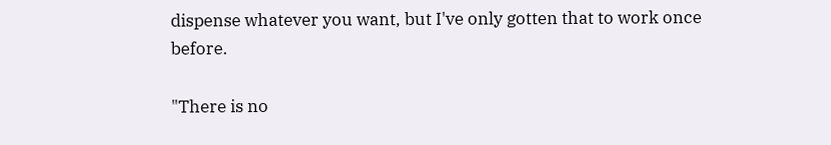dispense whatever you want, but I've only gotten that to work once before.

"There is no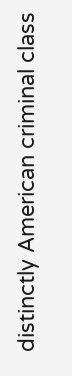distinctly American criminal class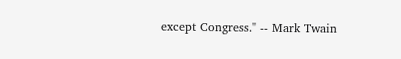except Congress." -- Mark Twain